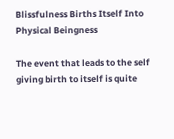Blissfulness Births Itself Into Physical Beingness

The event that leads to the self giving birth to itself is quite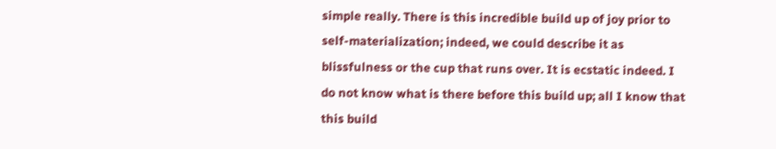simple really. There is this incredible build up of joy prior to self-materialization; indeed, we could describe it as blissfulness or the cup that runs over. It is ecstatic indeed. I do not know what is there before this build up; all I know that this build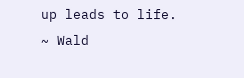up leads to life.
~ Wald